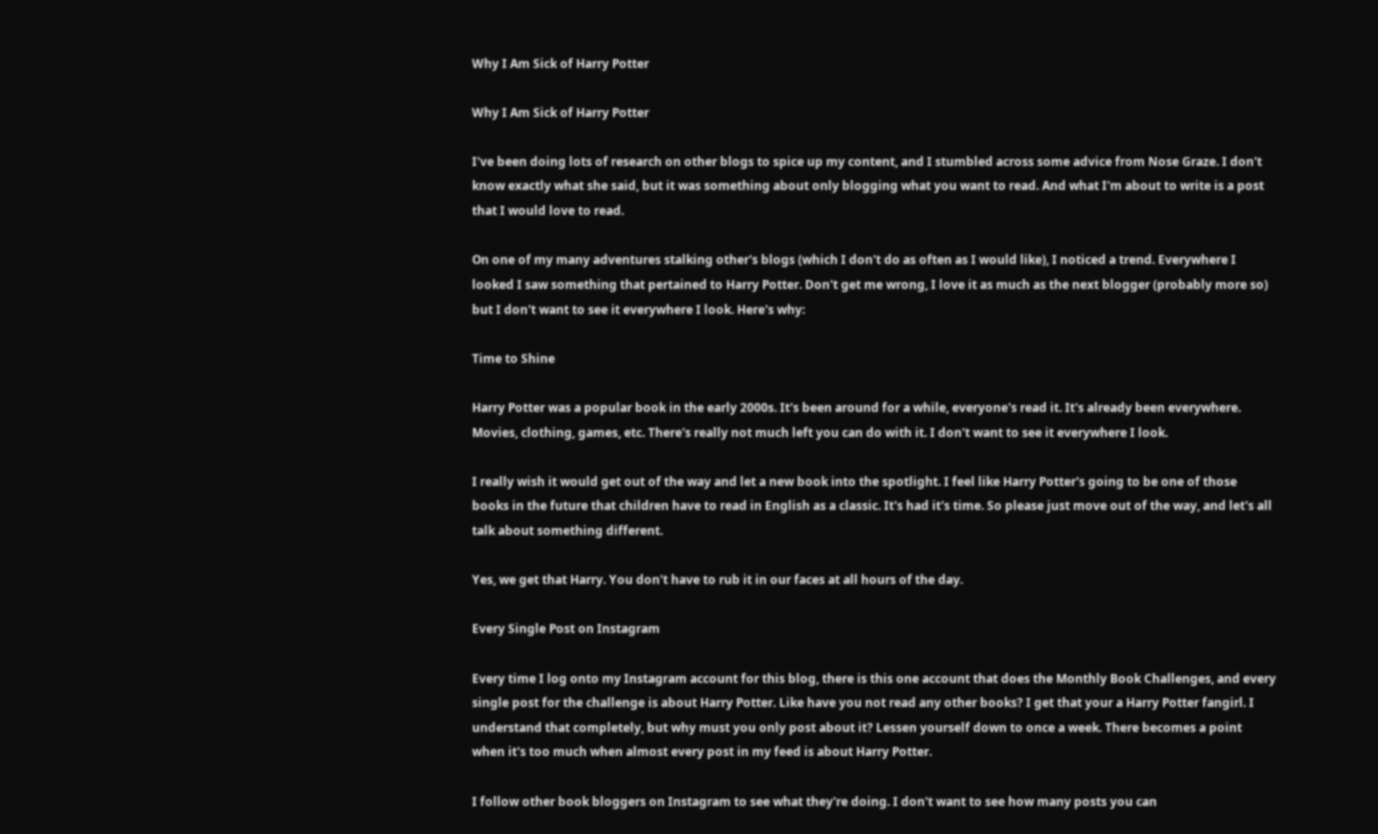Why I Am Sick of Harry Potter

Why I Am Sick of Harry Potter

I've been doing lots of research on other blogs to spice up my content, and I stumbled across some advice from Nose Graze. I don't know exactly what she said, but it was something about only blogging what you want to read. And what I'm about to write is a post that I would love to read.

On one of my many adventures stalking other's blogs (which I don't do as often as I would like), I noticed a trend. Everywhere I looked I saw something that pertained to Harry Potter. Don't get me wrong, I love it as much as the next blogger (probably more so) but I don't want to see it everywhere I look. Here's why:

Time to Shine

Harry Potter was a popular book in the early 2000s. It's been around for a while, everyone's read it. It's already been everywhere. Movies, clothing, games, etc. There's really not much left you can do with it. I don't want to see it everywhere I look.

I really wish it would get out of the way and let a new book into the spotlight. I feel like Harry Potter's going to be one of those books in the future that children have to read in English as a classic. It's had it's time. So please just move out of the way, and let's all talk about something different.

Yes, we get that Harry. You don't have to rub it in our faces at all hours of the day.

Every Single Post on Instagram

Every time I log onto my Instagram account for this blog, there is this one account that does the Monthly Book Challenges, and every single post for the challenge is about Harry Potter. Like have you not read any other books? I get that your a Harry Potter fangirl. I understand that completely, but why must you only post about it? Lessen yourself down to once a week. There becomes a point when it's too much when almost every post in my feed is about Harry Potter.

I follow other book bloggers on Instagram to see what they're doing. I don't want to see how many posts you can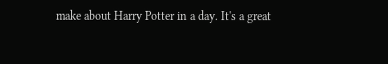make about Harry Potter in a day. It's a great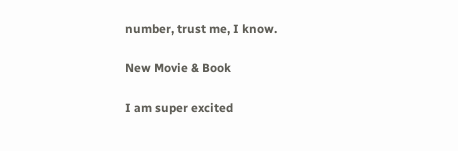number, trust me, I know.

New Movie & Book

I am super excited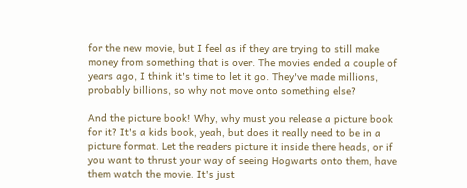for the new movie, but I feel as if they are trying to still make money from something that is over. The movies ended a couple of years ago, I think it's time to let it go. They've made millions, probably billions, so why not move onto something else?

And the picture book! Why, why must you release a picture book for it? It's a kids book, yeah, but does it really need to be in a picture format. Let the readers picture it inside there heads, or if you want to thrust your way of seeing Hogwarts onto them, have them watch the movie. It's just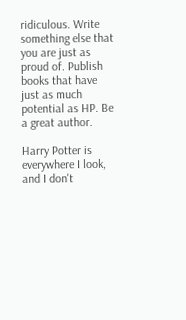ridiculous. Write something else that you are just as proud of. Publish books that have just as much potential as HP. Be a great author.

Harry Potter is everywhere I look, and I don't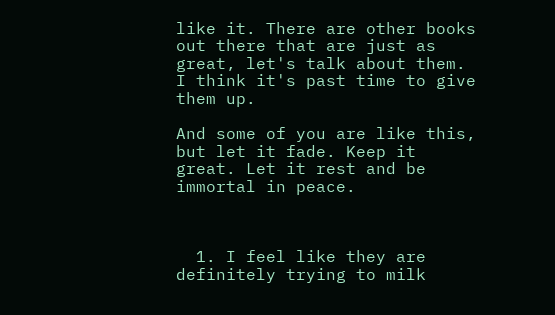like it. There are other books out there that are just as great, let's talk about them. I think it's past time to give them up.

And some of you are like this, but let it fade. Keep it great. Let it rest and be immortal in peace.



  1. I feel like they are definitely trying to milk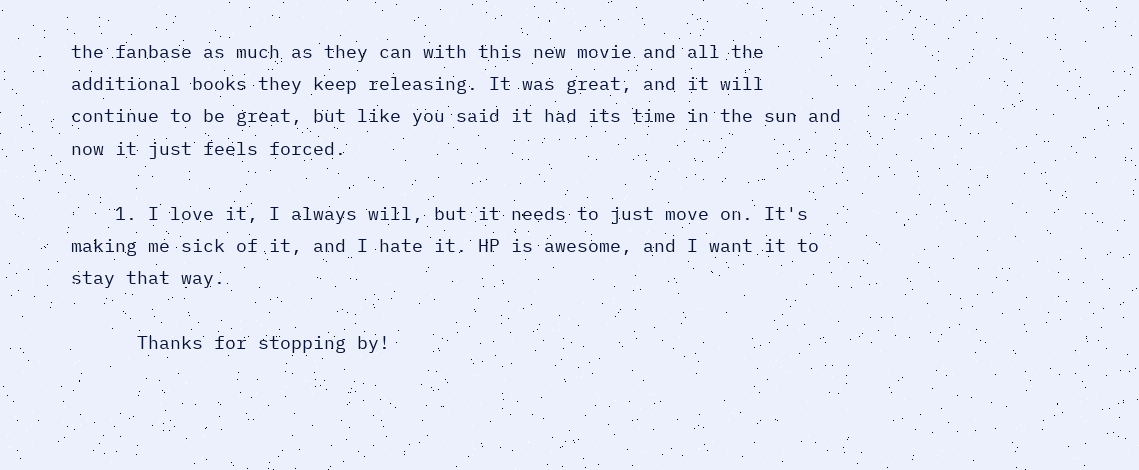the fanbase as much as they can with this new movie and all the additional books they keep releasing. It was great, and it will continue to be great, but like you said it had its time in the sun and now it just feels forced.

    1. I love it, I always will, but it needs to just move on. It's making me sick of it, and I hate it. HP is awesome, and I want it to stay that way.

      Thanks for stopping by!